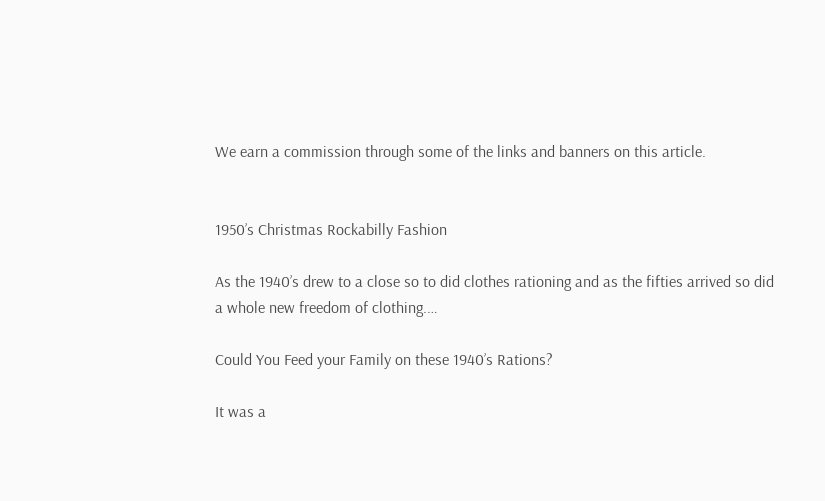We earn a commission through some of the links and banners on this article.


1950’s Christmas Rockabilly Fashion

As the 1940’s drew to a close so to did clothes rationing and as the fifties arrived so did a whole new freedom of clothing.…

Could You Feed your Family on these 1940’s Rations?

It was a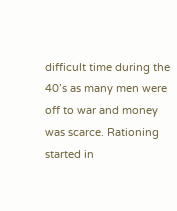difficult time during the 40’s as many men were off to war and money was scarce. Rationing started in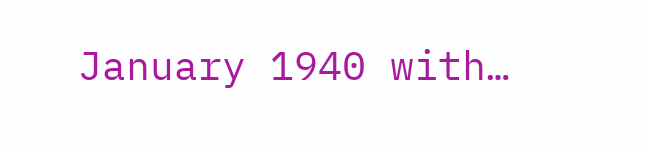January 1940 with…